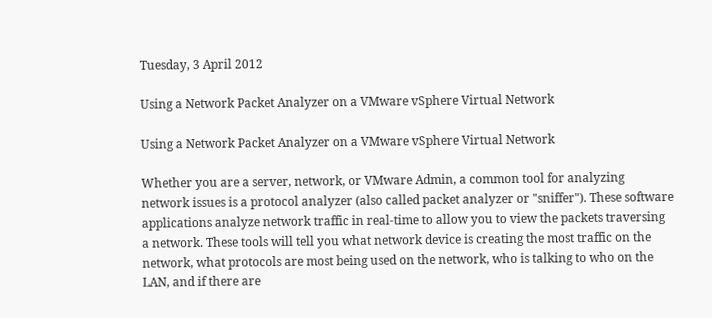Tuesday, 3 April 2012

Using a Network Packet Analyzer on a VMware vSphere Virtual Network

Using a Network Packet Analyzer on a VMware vSphere Virtual Network

Whether you are a server, network, or VMware Admin, a common tool for analyzing network issues is a protocol analyzer (also called packet analyzer or "sniffer"). These software applications analyze network traffic in real-time to allow you to view the packets traversing a network. These tools will tell you what network device is creating the most traffic on the network, what protocols are most being used on the network, who is talking to who on the LAN, and if there are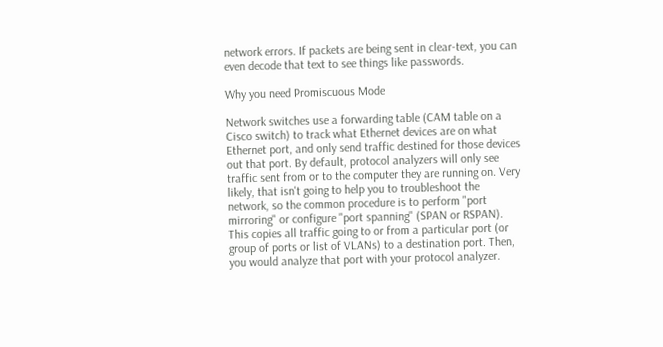network errors. If packets are being sent in clear-text, you can even decode that text to see things like passwords.

Why you need Promiscuous Mode

Network switches use a forwarding table (CAM table on a Cisco switch) to track what Ethernet devices are on what Ethernet port, and only send traffic destined for those devices out that port. By default, protocol analyzers will only see traffic sent from or to the computer they are running on. Very likely, that isn't going to help you to troubleshoot the network, so the common procedure is to perform "port mirroring" or configure "port spanning" (SPAN or RSPAN). This copies all traffic going to or from a particular port (or group of ports or list of VLANs) to a destination port. Then, you would analyze that port with your protocol analyzer.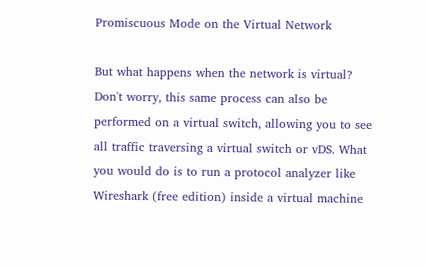Promiscuous Mode on the Virtual Network

But what happens when the network is virtual? Don't worry, this same process can also be performed on a virtual switch, allowing you to see all traffic traversing a virtual switch or vDS. What you would do is to run a protocol analyzer like Wireshark (free edition) inside a virtual machine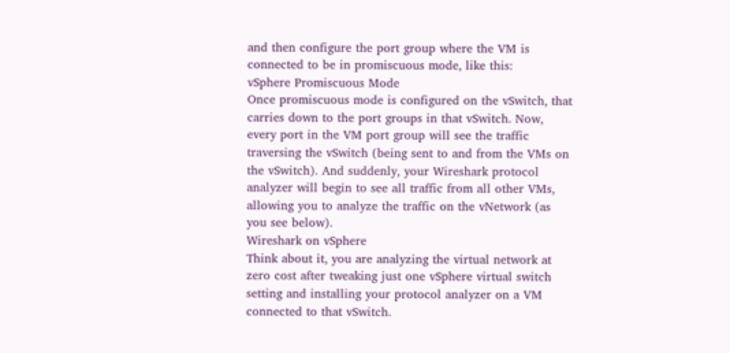and then configure the port group where the VM is connected to be in promiscuous mode, like this:
vSphere Promiscuous Mode
Once promiscuous mode is configured on the vSwitch, that carries down to the port groups in that vSwitch. Now, every port in the VM port group will see the traffic traversing the vSwitch (being sent to and from the VMs on the vSwitch). And suddenly, your Wireshark protocol analyzer will begin to see all traffic from all other VMs, allowing you to analyze the traffic on the vNetwork (as you see below).
Wireshark on vSphere
Think about it, you are analyzing the virtual network at zero cost after tweaking just one vSphere virtual switch setting and installing your protocol analyzer on a VM connected to that vSwitch.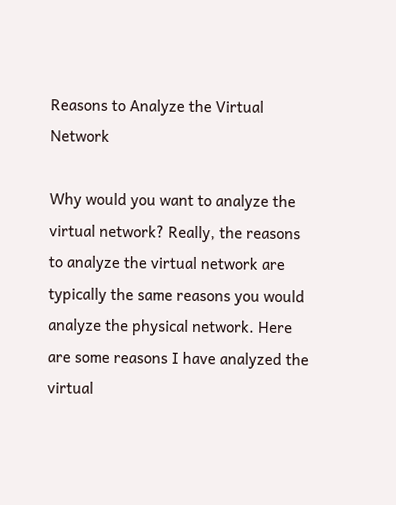Reasons to Analyze the Virtual Network

Why would you want to analyze the virtual network? Really, the reasons to analyze the virtual network are typically the same reasons you would analyze the physical network. Here are some reasons I have analyzed the virtual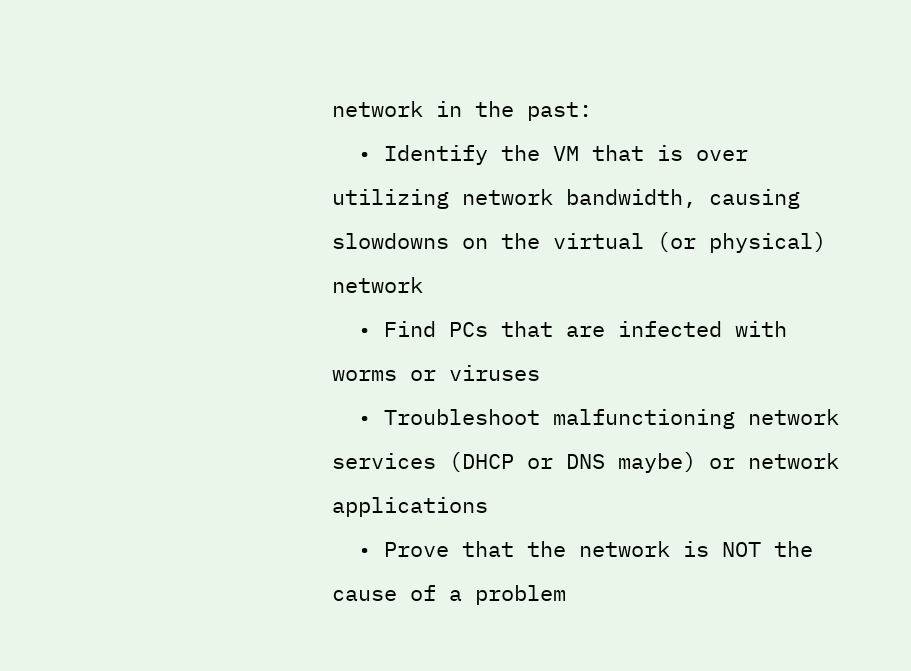network in the past:
  • Identify the VM that is over utilizing network bandwidth, causing slowdowns on the virtual (or physical) network
  • Find PCs that are infected with worms or viruses
  • Troubleshoot malfunctioning network services (DHCP or DNS maybe) or network applications
  • Prove that the network is NOT the cause of a problem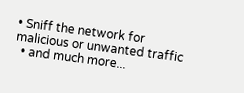• Sniff the network for malicious or unwanted traffic
  • and much more...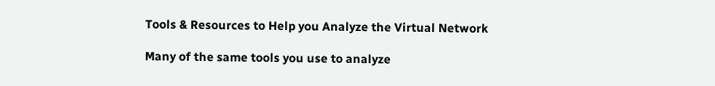Tools & Resources to Help you Analyze the Virtual Network

Many of the same tools you use to analyze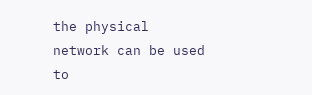the physical network can be used to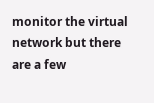monitor the virtual network but there are a few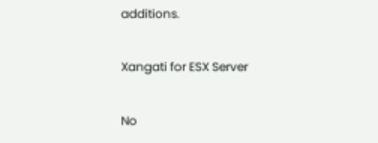additions.

Xangati for ESX Server

No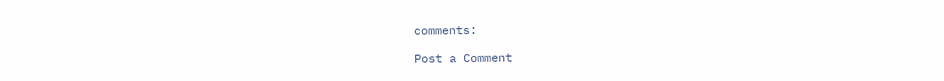comments:

Post a Comment